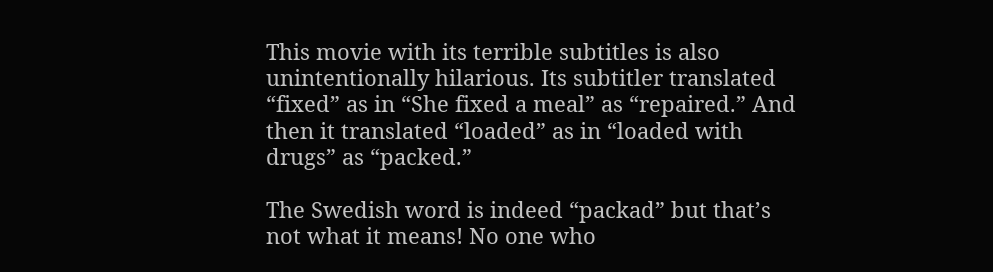This movie with its terrible subtitles is also unintentionally hilarious. Its subtitler translated “fixed” as in “She fixed a meal” as “repaired.” And then it translated “loaded” as in “loaded with drugs” as “packed.”

The Swedish word is indeed “packad” but that’s not what it means! No one who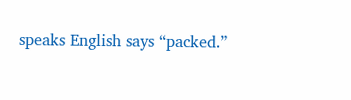speaks English says “packed.”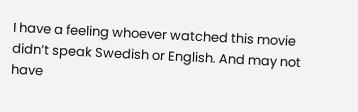I have a feeling whoever watched this movie didn’t speak Swedish or English. And may not have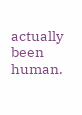actually been human.